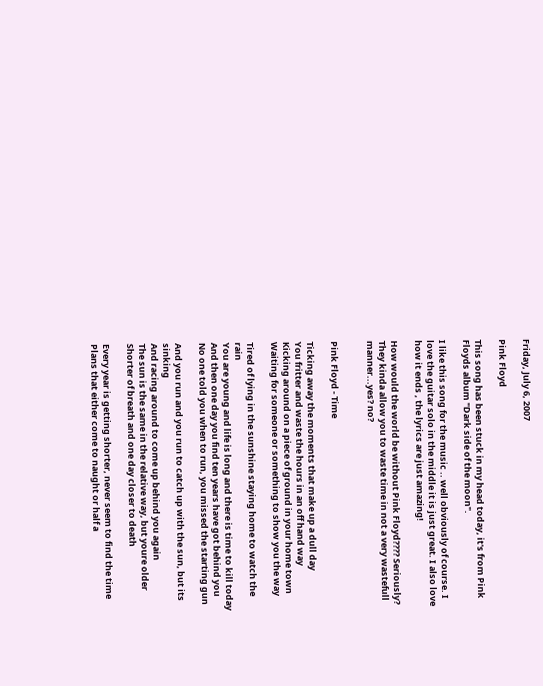Friday, July 6, 2007

Pink Floyd

This song has been stuck in my head today, it's from Pink Floyds album "Dark side of the moon".

I like this song for the music .. well obviously of course. I love the guitar solo in the middle it is just great. I also love how it ends , the lyrics are just amazing!

How would the world be without Pink Floyd???? Seriously? They kinda allow you to waste time in not a very wastefull manner...yes? no?


Pink Floyd - Time

Ticking away the moments that make up a dull day
You fritter and waste the hours in an off hand way
Kicking around on a piece of ground in your home town
Waiting for someone or something to show you the way

Tired of lying in the sunshine staying home to watch the rain
You are young and life is long and there is time to kill today
And then one day you find ten years have got behind you
No one told you when to run, you missed the starting gun

And you run and you run to catch up with the sun, but its sinking
And racing around to come up behind you again
The sun is the same in the relative way, but youre older
Shorter of breath and one day closer to death

Every year is getting shorter, never seem to find the time
Plans that either come to naught or half a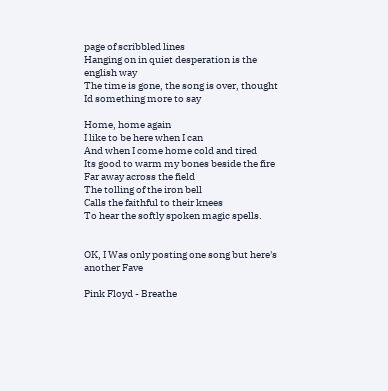page of scribbled lines
Hanging on in quiet desperation is the english way
The time is gone, the song is over, thought Id something more to say

Home, home again
I like to be here when I can
And when I come home cold and tired
Its good to warm my bones beside the fire
Far away across the field
The tolling of the iron bell
Calls the faithful to their knees
To hear the softly spoken magic spells.


OK, I Was only posting one song but here's another Fave

Pink Floyd - Breathe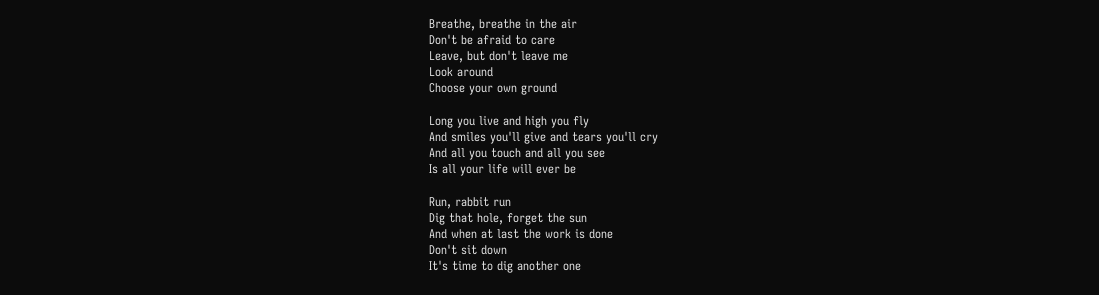Breathe, breathe in the air
Don't be afraid to care
Leave, but don't leave me
Look around
Choose your own ground

Long you live and high you fly
And smiles you'll give and tears you'll cry
And all you touch and all you see
Is all your life will ever be

Run, rabbit run
Dig that hole, forget the sun
And when at last the work is done
Don't sit down
It's time to dig another one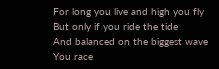For long you live and high you fly
But only if you ride the tide
And balanced on the biggest wave
You race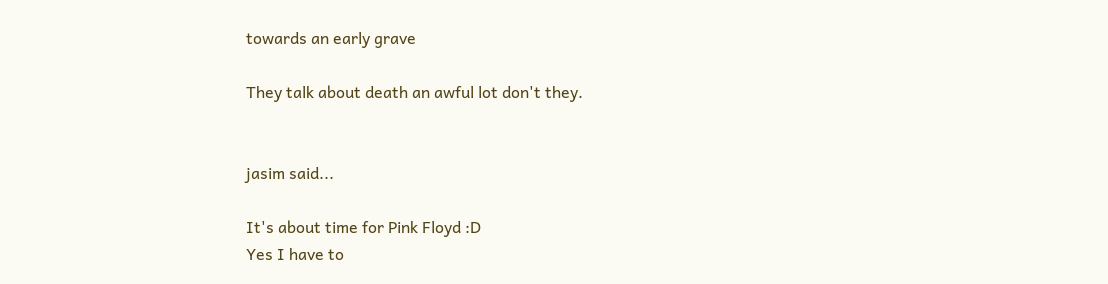towards an early grave

They talk about death an awful lot don't they.


jasim said...

It's about time for Pink Floyd :D
Yes I have to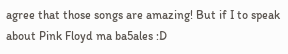agree that those songs are amazing! But if I to speak about Pink Floyd ma ba5ales :D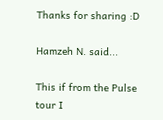Thanks for sharing :D

Hamzeh N. said...

This if from the Pulse tour I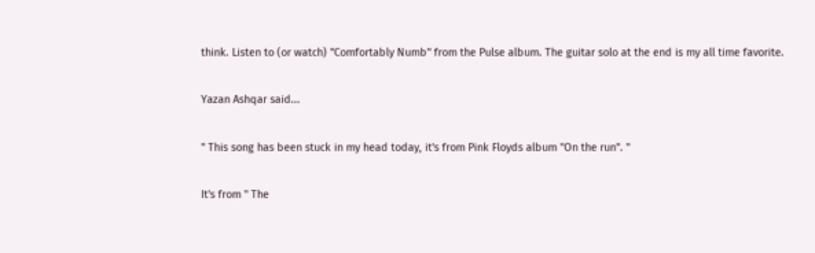think. Listen to (or watch) "Comfortably Numb" from the Pulse album. The guitar solo at the end is my all time favorite.

Yazan Ashqar said...

" This song has been stuck in my head today, it's from Pink Floyds album "On the run". "

It's from " The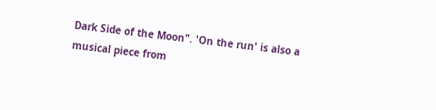Dark Side of the Moon". 'On the run' is also a musical piece from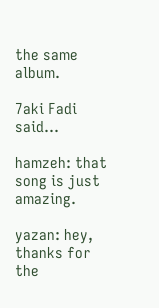the same album.

7aki Fadi said...

hamzeh: that song is just amazing.

yazan: hey, thanks for the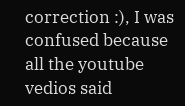correction :), I was confused because all the youtube vedios said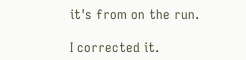it's from on the run.

I corrected it.